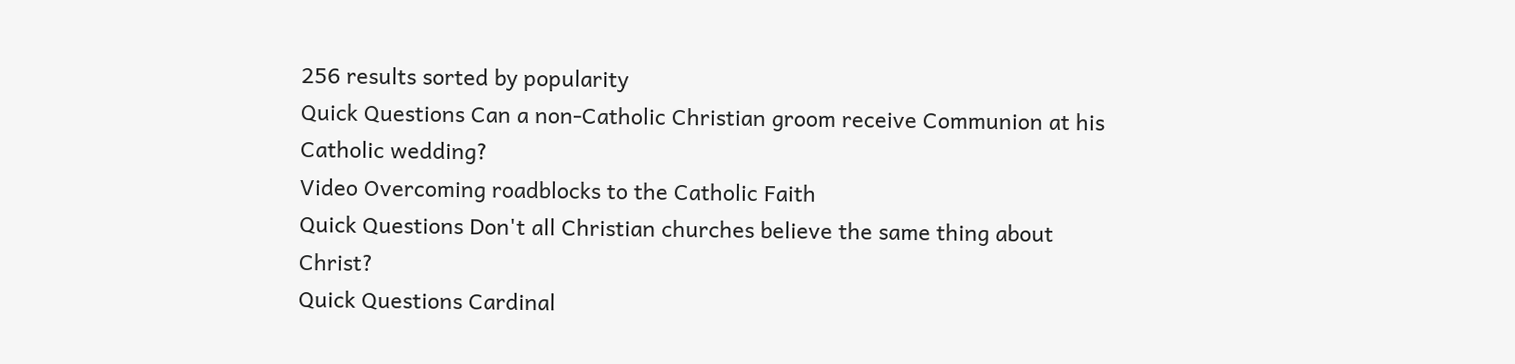256 results sorted by popularity
Quick Questions Can a non-Catholic Christian groom receive Communion at his Catholic wedding?
Video Overcoming roadblocks to the Catholic Faith
Quick Questions Don't all Christian churches believe the same thing about Christ?
Quick Questions Cardinal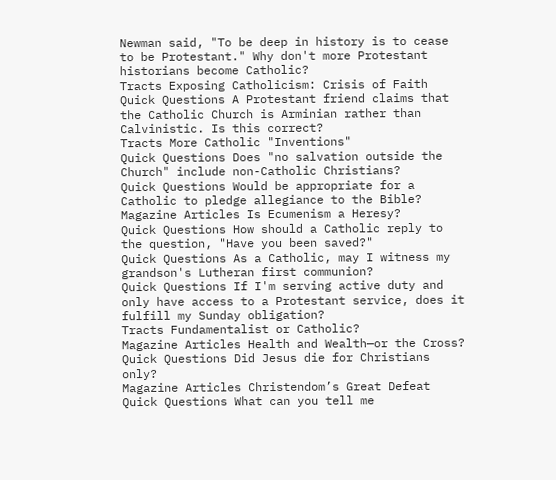Newman said, "To be deep in history is to cease to be Protestant." Why don't more Protestant historians become Catholic?
Tracts Exposing Catholicism: Crisis of Faith
Quick Questions A Protestant friend claims that the Catholic Church is Arminian rather than Calvinistic. Is this correct?
Tracts More Catholic "Inventions"
Quick Questions Does "no salvation outside the Church" include non-Catholic Christians?
Quick Questions Would be appropriate for a Catholic to pledge allegiance to the Bible?
Magazine Articles Is Ecumenism a Heresy?
Quick Questions How should a Catholic reply to the question, "Have you been saved?"
Quick Questions As a Catholic, may I witness my grandson's Lutheran first communion?
Quick Questions If I'm serving active duty and only have access to a Protestant service, does it fulfill my Sunday obligation?
Tracts Fundamentalist or Catholic?
Magazine Articles Health and Wealth—or the Cross?
Quick Questions Did Jesus die for Christians only?
Magazine Articles Christendom’s Great Defeat
Quick Questions What can you tell me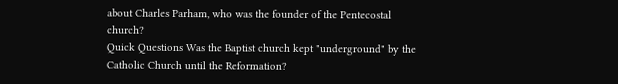about Charles Parham, who was the founder of the Pentecostal church?
Quick Questions Was the Baptist church kept "underground" by the Catholic Church until the Reformation?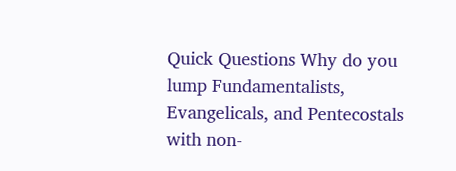Quick Questions Why do you lump Fundamentalists, Evangelicals, and Pentecostals with non-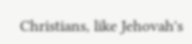Christians, like Jehovah's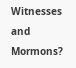Witnesses and Mormons?